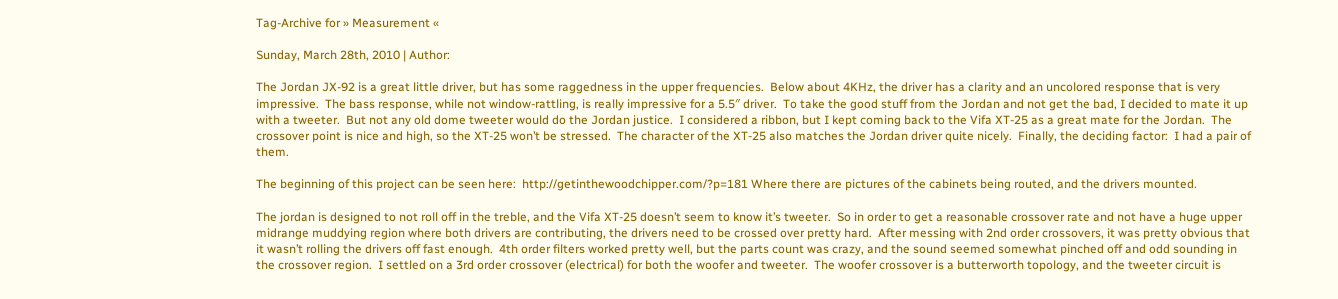Tag-Archive for » Measurement «

Sunday, March 28th, 2010 | Author:

The Jordan JX-92 is a great little driver, but has some raggedness in the upper frequencies.  Below about 4KHz, the driver has a clarity and an uncolored response that is very impressive.  The bass response, while not window-rattling, is really impressive for a 5.5″ driver.  To take the good stuff from the Jordan and not get the bad, I decided to mate it up with a tweeter.  But not any old dome tweeter would do the Jordan justice.  I considered a ribbon, but I kept coming back to the Vifa XT-25 as a great mate for the Jordan.  The crossover point is nice and high, so the XT-25 won’t be stressed.  The character of the XT-25 also matches the Jordan driver quite nicely.  Finally, the deciding factor:  I had a pair of them.

The beginning of this project can be seen here:  http://getinthewoodchipper.com/?p=181 Where there are pictures of the cabinets being routed, and the drivers mounted.

The jordan is designed to not roll off in the treble, and the Vifa XT-25 doesn’t seem to know it’s tweeter.  So in order to get a reasonable crossover rate and not have a huge upper midrange muddying region where both drivers are contributing, the drivers need to be crossed over pretty hard.  After messing with 2nd order crossovers, it was pretty obvious that it wasn’t rolling the drivers off fast enough.  4th order filters worked pretty well, but the parts count was crazy, and the sound seemed somewhat pinched off and odd sounding in the crossover region.  I settled on a 3rd order crossover (electrical) for both the woofer and tweeter.  The woofer crossover is a butterworth topology, and the tweeter circuit is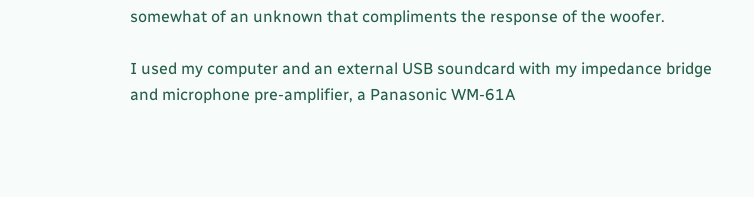somewhat of an unknown that compliments the response of the woofer.

I used my computer and an external USB soundcard with my impedance bridge and microphone pre-amplifier, a Panasonic WM-61A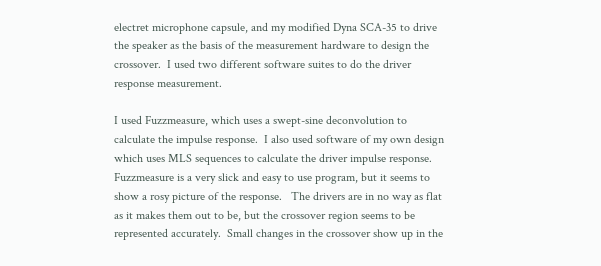electret microphone capsule, and my modified Dyna SCA-35 to drive the speaker as the basis of the measurement hardware to design the crossover.  I used two different software suites to do the driver response measurement.

I used Fuzzmeasure, which uses a swept-sine deconvolution to calculate the impulse response.  I also used software of my own design which uses MLS sequences to calculate the driver impulse response.  Fuzzmeasure is a very slick and easy to use program, but it seems to show a rosy picture of the response.   The drivers are in no way as flat as it makes them out to be, but the crossover region seems to be represented accurately.  Small changes in the crossover show up in the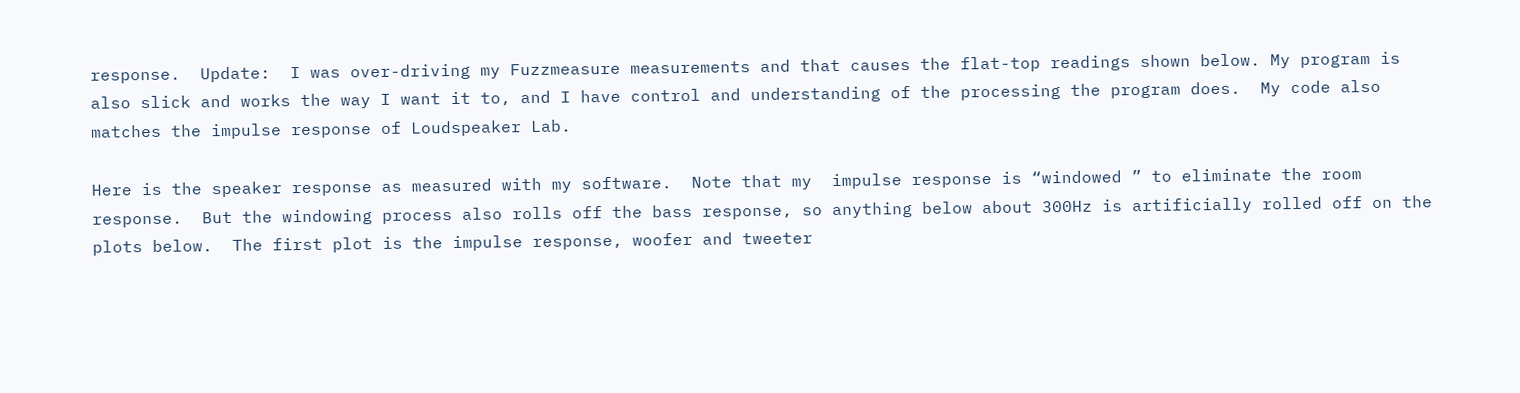response.  Update:  I was over-driving my Fuzzmeasure measurements and that causes the flat-top readings shown below. My program is also slick and works the way I want it to, and I have control and understanding of the processing the program does.  My code also matches the impulse response of Loudspeaker Lab.

Here is the speaker response as measured with my software.  Note that my  impulse response is “windowed ” to eliminate the room response.  But the windowing process also rolls off the bass response, so anything below about 300Hz is artificially rolled off on the plots below.  The first plot is the impulse response, woofer and tweeter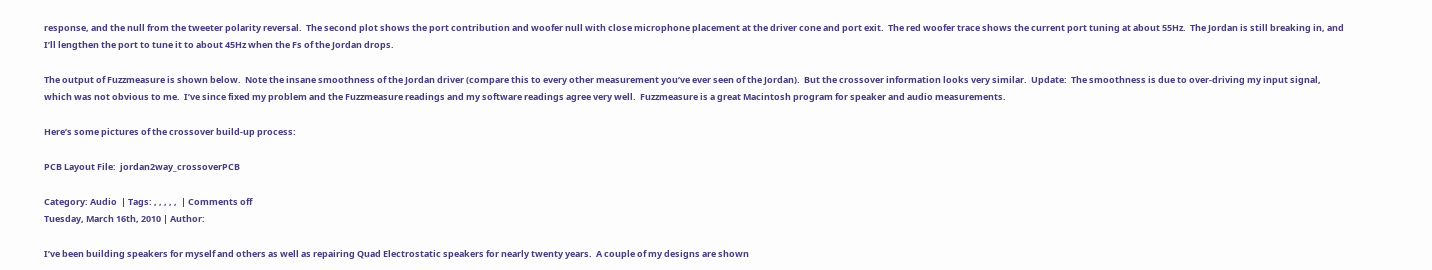response, and the null from the tweeter polarity reversal.  The second plot shows the port contribution and woofer null with close microphone placement at the driver cone and port exit.  The red woofer trace shows the current port tuning at about 55Hz.  The Jordan is still breaking in, and I’ll lengthen the port to tune it to about 45Hz when the Fs of the Jordan drops.

The output of Fuzzmeasure is shown below.  Note the insane smoothness of the Jordan driver (compare this to every other measurement you’ve ever seen of the Jordan).  But the crossover information looks very similar.  Update:  The smoothness is due to over-driving my input signal, which was not obvious to me.  I’ve since fixed my problem and the Fuzzmeasure readings and my software readings agree very well.  Fuzzmeasure is a great Macintosh program for speaker and audio measurements.

Here’s some pictures of the crossover build-up process:

PCB Layout File:  jordan2way_crossoverPCB

Category: Audio  | Tags: , , , , ,  | Comments off
Tuesday, March 16th, 2010 | Author:

I’ve been building speakers for myself and others as well as repairing Quad Electrostatic speakers for nearly twenty years.  A couple of my designs are shown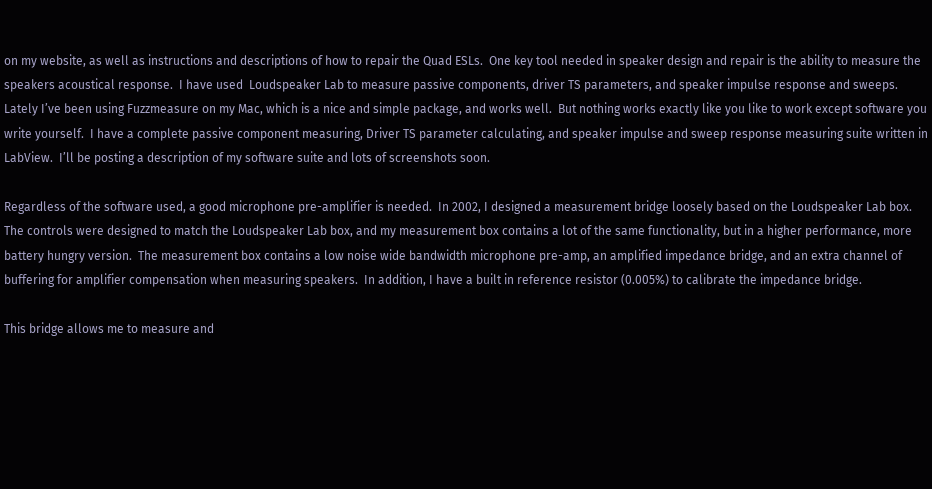on my website, as well as instructions and descriptions of how to repair the Quad ESLs.  One key tool needed in speaker design and repair is the ability to measure the speakers acoustical response.  I have used  Loudspeaker Lab to measure passive components, driver TS parameters, and speaker impulse response and sweeps.  Lately I’ve been using Fuzzmeasure on my Mac, which is a nice and simple package, and works well.  But nothing works exactly like you like to work except software you write yourself.  I have a complete passive component measuring, Driver TS parameter calculating, and speaker impulse and sweep response measuring suite written in LabView.  I’ll be posting a description of my software suite and lots of screenshots soon.

Regardless of the software used, a good microphone pre-amplifier is needed.  In 2002, I designed a measurement bridge loosely based on the Loudspeaker Lab box.  The controls were designed to match the Loudspeaker Lab box, and my measurement box contains a lot of the same functionality, but in a higher performance, more battery hungry version.  The measurement box contains a low noise wide bandwidth microphone pre-amp, an amplified impedance bridge, and an extra channel of buffering for amplifier compensation when measuring speakers.  In addition, I have a built in reference resistor (0.005%) to calibrate the impedance bridge.

This bridge allows me to measure and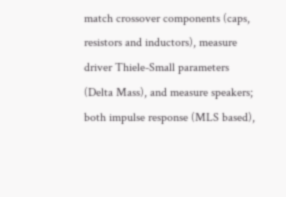match crossover components (caps, resistors and inductors), measure driver Thiele-Small parameters (Delta Mass), and measure speakers; both impulse response (MLS based),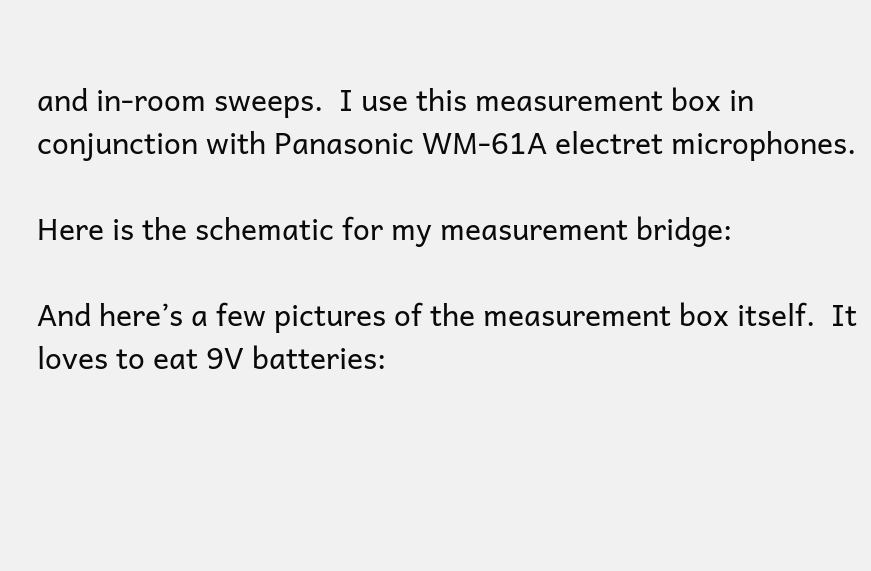and in-room sweeps.  I use this measurement box in conjunction with Panasonic WM-61A electret microphones.

Here is the schematic for my measurement bridge:

And here’s a few pictures of the measurement box itself.  It loves to eat 9V batteries: